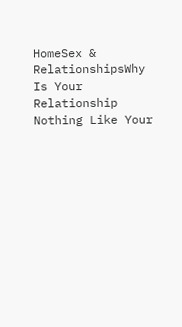HomeSex & RelationshipsWhy Is Your Relationship Nothing Like Your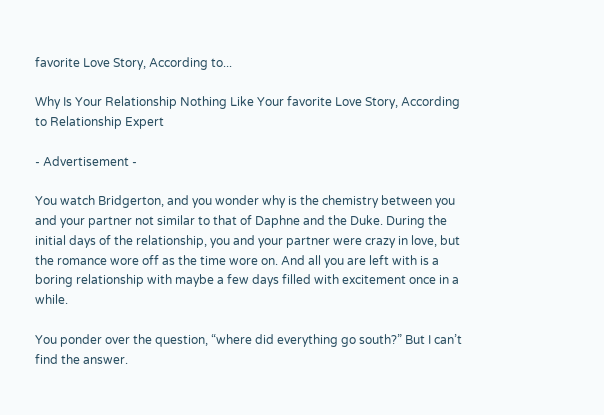favorite Love Story, According to...

Why Is Your Relationship Nothing Like Your favorite Love Story, According to Relationship Expert

- Advertisement -

You watch Bridgerton, and you wonder why is the chemistry between you and your partner not similar to that of Daphne and the Duke. During the initial days of the relationship, you and your partner were crazy in love, but the romance wore off as the time wore on. And all you are left with is a boring relationship with maybe a few days filled with excitement once in a while.

You ponder over the question, “where did everything go south?” But I can’t find the answer.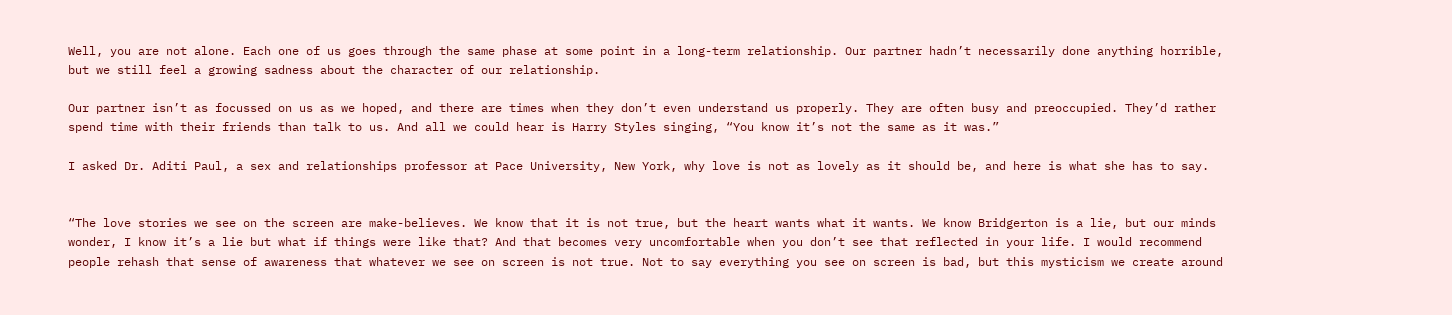Well, you are not alone. Each one of us goes through the same phase at some point in a long-term relationship. Our partner hadn’t necessarily done anything horrible, but we still feel a growing sadness about the character of our relationship.

Our partner isn’t as focussed on us as we hoped, and there are times when they don’t even understand us properly. They are often busy and preoccupied. They’d rather spend time with their friends than talk to us. And all we could hear is Harry Styles singing, “You know it’s not the same as it was.”

I asked Dr. Aditi Paul, a sex and relationships professor at Pace University, New York, why love is not as lovely as it should be, and here is what she has to say.


“The love stories we see on the screen are make-believes. We know that it is not true, but the heart wants what it wants. We know Bridgerton is a lie, but our minds wonder, I know it’s a lie but what if things were like that? And that becomes very uncomfortable when you don’t see that reflected in your life. I would recommend people rehash that sense of awareness that whatever we see on screen is not true. Not to say everything you see on screen is bad, but this mysticism we create around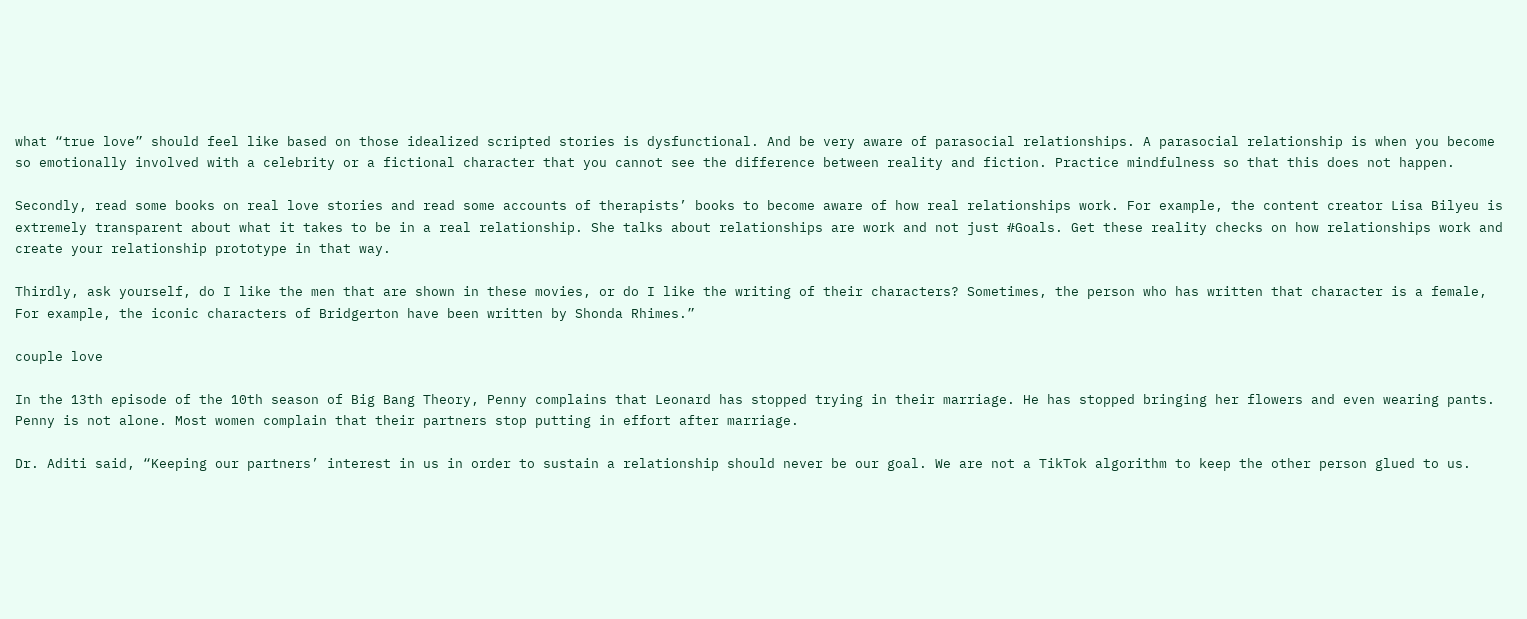what “true love” should feel like based on those idealized scripted stories is dysfunctional. And be very aware of parasocial relationships. A parasocial relationship is when you become so emotionally involved with a celebrity or a fictional character that you cannot see the difference between reality and fiction. Practice mindfulness so that this does not happen.

Secondly, read some books on real love stories and read some accounts of therapists’ books to become aware of how real relationships work. For example, the content creator Lisa Bilyeu is extremely transparent about what it takes to be in a real relationship. She talks about relationships are work and not just #Goals. Get these reality checks on how relationships work and create your relationship prototype in that way.

Thirdly, ask yourself, do I like the men that are shown in these movies, or do I like the writing of their characters? Sometimes, the person who has written that character is a female, For example, the iconic characters of Bridgerton have been written by Shonda Rhimes.”

couple love

In the 13th episode of the 10th season of Big Bang Theory, Penny complains that Leonard has stopped trying in their marriage. He has stopped bringing her flowers and even wearing pants. Penny is not alone. Most women complain that their partners stop putting in effort after marriage.

Dr. Aditi said, “Keeping our partners’ interest in us in order to sustain a relationship should never be our goal. We are not a TikTok algorithm to keep the other person glued to us.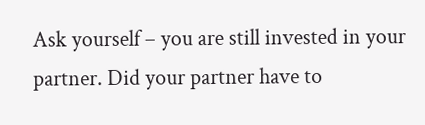Ask yourself – you are still invested in your partner. Did your partner have to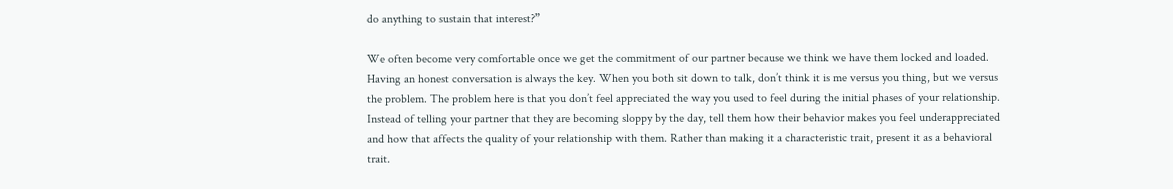do anything to sustain that interest?”

We often become very comfortable once we get the commitment of our partner because we think we have them locked and loaded. Having an honest conversation is always the key. When you both sit down to talk, don’t think it is me versus you thing, but we versus the problem. The problem here is that you don’t feel appreciated the way you used to feel during the initial phases of your relationship. Instead of telling your partner that they are becoming sloppy by the day, tell them how their behavior makes you feel underappreciated and how that affects the quality of your relationship with them. Rather than making it a characteristic trait, present it as a behavioral trait.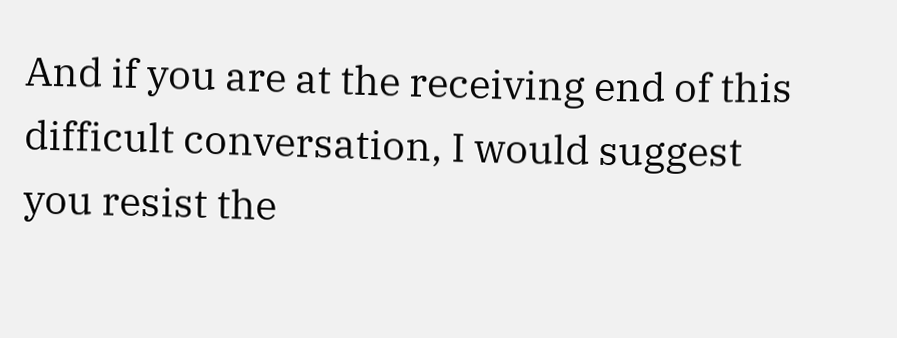And if you are at the receiving end of this difficult conversation, I would suggest you resist the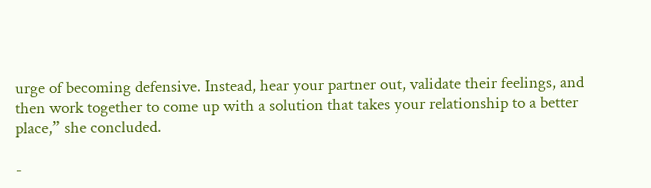urge of becoming defensive. Instead, hear your partner out, validate their feelings, and then work together to come up with a solution that takes your relationship to a better place,” she concluded.

-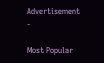Advertisement -

Most Popular